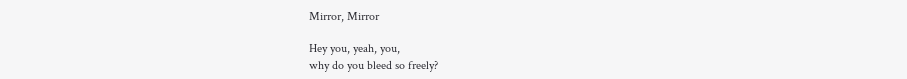Mirror, Mirror

Hey you, yeah, you,
why do you bleed so freely?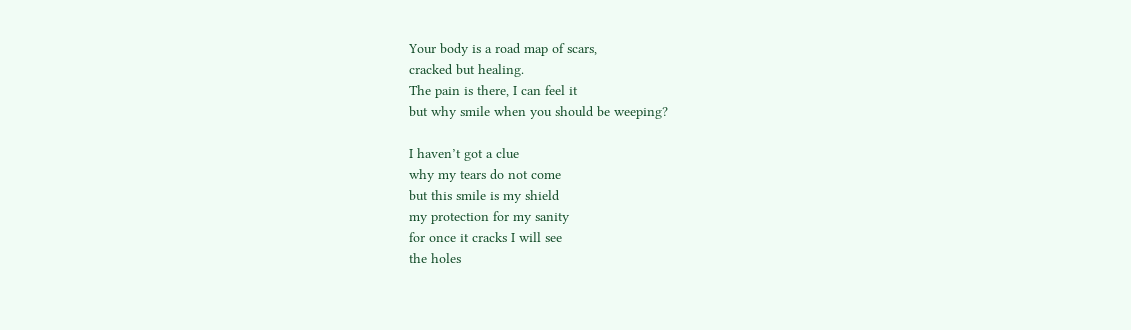Your body is a road map of scars,
cracked but healing.
The pain is there, I can feel it
but why smile when you should be weeping?

I haven’t got a clue
why my tears do not come
but this smile is my shield
my protection for my sanity
for once it cracks I will see
the holes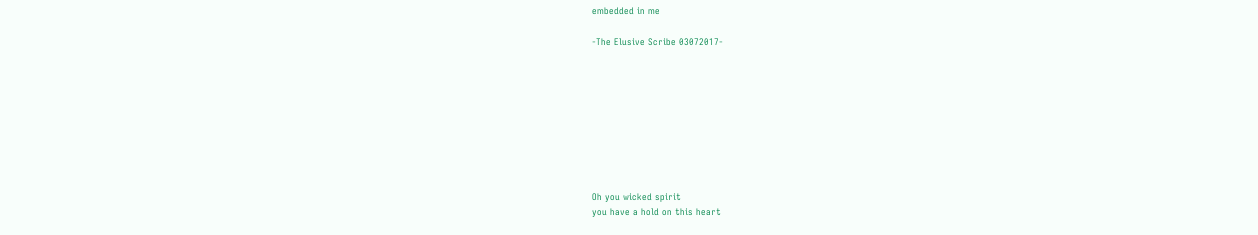embedded in me

-The Elusive Scribe 03072017-









Oh you wicked spirit
you have a hold on this heart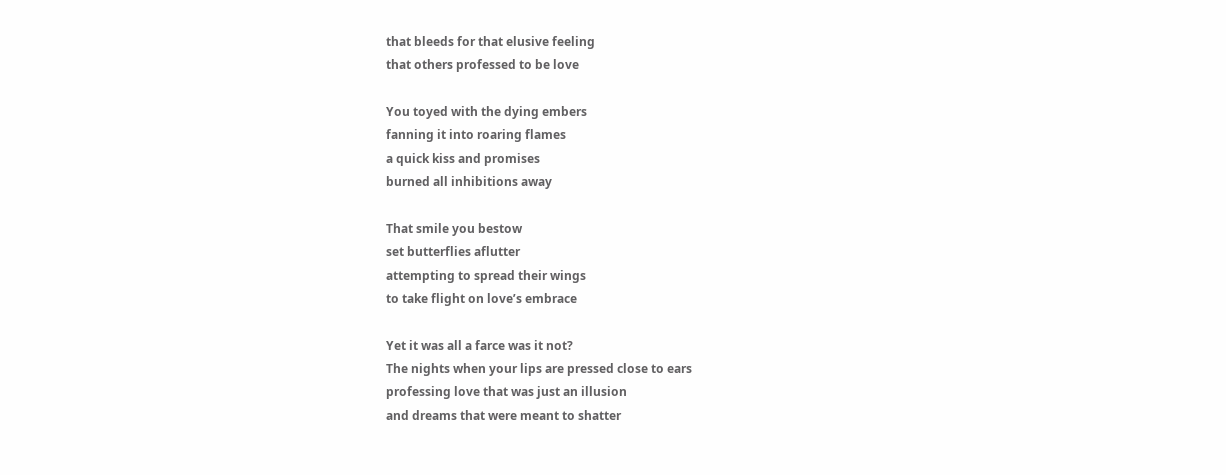that bleeds for that elusive feeling
that others professed to be love

You toyed with the dying embers
fanning it into roaring flames
a quick kiss and promises
burned all inhibitions away

That smile you bestow
set butterflies aflutter
attempting to spread their wings
to take flight on love’s embrace

Yet it was all a farce was it not?
The nights when your lips are pressed close to ears
professing love that was just an illusion
and dreams that were meant to shatter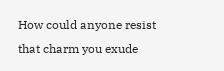How could anyone resist
that charm you exude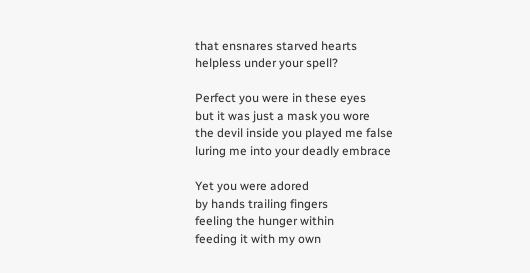that ensnares starved hearts
helpless under your spell?

Perfect you were in these eyes
but it was just a mask you wore
the devil inside you played me false
luring me into your deadly embrace

Yet you were adored
by hands trailing fingers
feeling the hunger within
feeding it with my own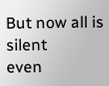But now all is silent
even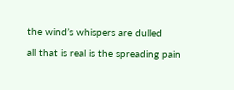the wind’s whispers are dulled
all that is real is the spreading pain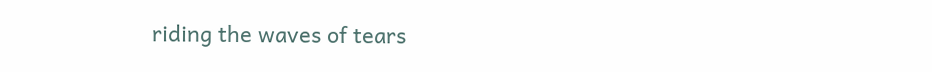riding the waves of tears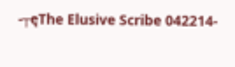-┬ęThe Elusive Scribe 042214-